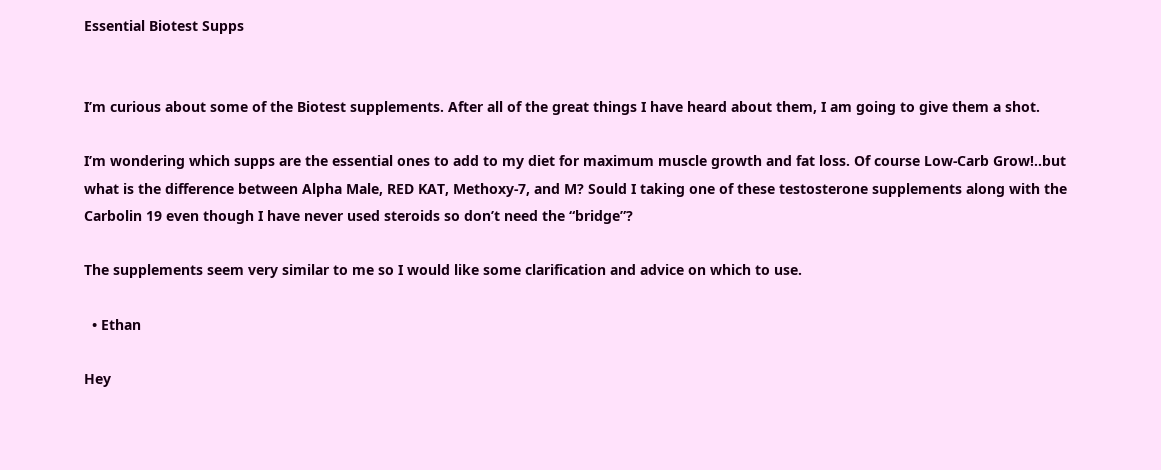Essential Biotest Supps


I’m curious about some of the Biotest supplements. After all of the great things I have heard about them, I am going to give them a shot.

I’m wondering which supps are the essential ones to add to my diet for maximum muscle growth and fat loss. Of course Low-Carb Grow!..but what is the difference between Alpha Male, RED KAT, Methoxy-7, and M? Sould I taking one of these testosterone supplements along with the Carbolin 19 even though I have never used steroids so don’t need the “bridge”?

The supplements seem very similar to me so I would like some clarification and advice on which to use.

  • Ethan

Hey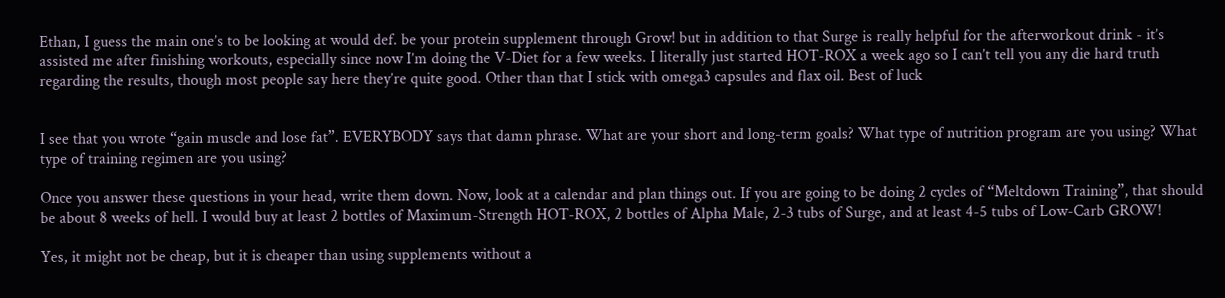Ethan, I guess the main one’s to be looking at would def. be your protein supplement through Grow! but in addition to that Surge is really helpful for the afterworkout drink - it’s assisted me after finishing workouts, especially since now I’m doing the V-Diet for a few weeks. I literally just started HOT-ROX a week ago so I can’t tell you any die hard truth regarding the results, though most people say here they’re quite good. Other than that I stick with omega3 capsules and flax oil. Best of luck


I see that you wrote “gain muscle and lose fat”. EVERYBODY says that damn phrase. What are your short and long-term goals? What type of nutrition program are you using? What type of training regimen are you using?

Once you answer these questions in your head, write them down. Now, look at a calendar and plan things out. If you are going to be doing 2 cycles of “Meltdown Training”, that should be about 8 weeks of hell. I would buy at least 2 bottles of Maximum-Strength HOT-ROX, 2 bottles of Alpha Male, 2-3 tubs of Surge, and at least 4-5 tubs of Low-Carb GROW!

Yes, it might not be cheap, but it is cheaper than using supplements without a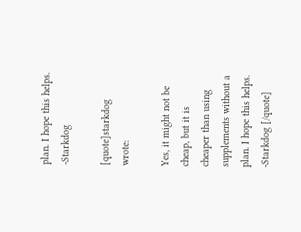plan. I hope this helps. -Starkdog

[quote]starkdog wrote:

Yes, it might not be cheap, but it is cheaper than using supplements without a plan. I hope this helps. -Starkdog [/quote]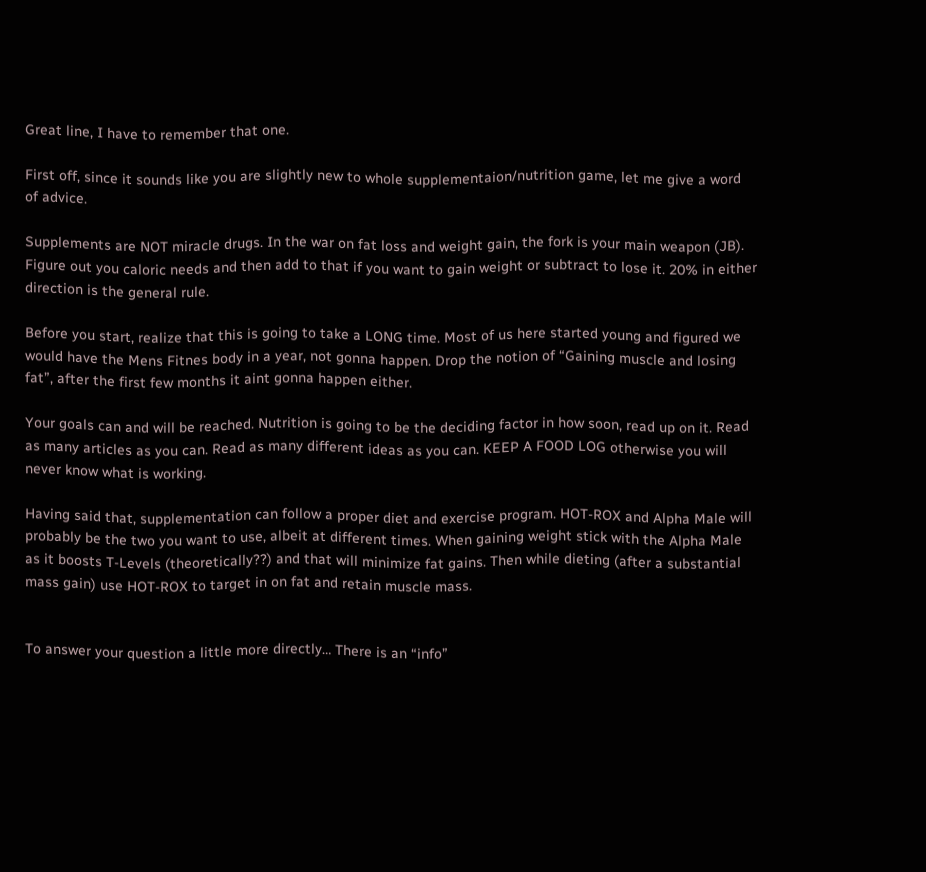Great line, I have to remember that one.

First off, since it sounds like you are slightly new to whole supplementaion/nutrition game, let me give a word of advice.

Supplements are NOT miracle drugs. In the war on fat loss and weight gain, the fork is your main weapon (JB). Figure out you caloric needs and then add to that if you want to gain weight or subtract to lose it. 20% in either direction is the general rule.

Before you start, realize that this is going to take a LONG time. Most of us here started young and figured we would have the Mens Fitnes body in a year, not gonna happen. Drop the notion of “Gaining muscle and losing fat”, after the first few months it aint gonna happen either.

Your goals can and will be reached. Nutrition is going to be the deciding factor in how soon, read up on it. Read as many articles as you can. Read as many different ideas as you can. KEEP A FOOD LOG otherwise you will never know what is working.

Having said that, supplementation can follow a proper diet and exercise program. HOT-ROX and Alpha Male will probably be the two you want to use, albeit at different times. When gaining weight stick with the Alpha Male as it boosts T-Levels (theoretically??) and that will minimize fat gains. Then while dieting (after a substantial mass gain) use HOT-ROX to target in on fat and retain muscle mass.


To answer your question a little more directly… There is an “info”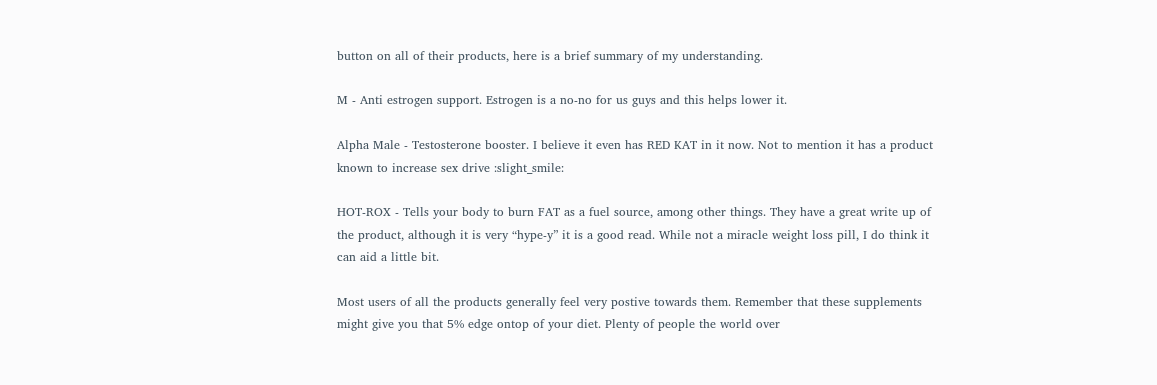button on all of their products, here is a brief summary of my understanding.

M - Anti estrogen support. Estrogen is a no-no for us guys and this helps lower it.

Alpha Male - Testosterone booster. I believe it even has RED KAT in it now. Not to mention it has a product known to increase sex drive :slight_smile:

HOT-ROX - Tells your body to burn FAT as a fuel source, among other things. They have a great write up of the product, although it is very “hype-y” it is a good read. While not a miracle weight loss pill, I do think it can aid a little bit.

Most users of all the products generally feel very postive towards them. Remember that these supplements might give you that 5% edge ontop of your diet. Plenty of people the world over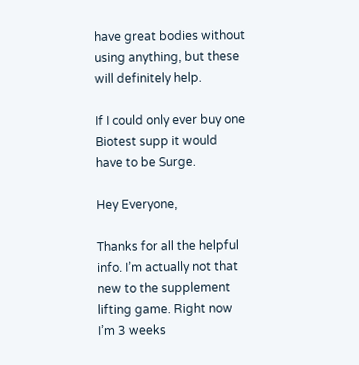have great bodies without using anything, but these will definitely help.

If I could only ever buy one Biotest supp it would have to be Surge.

Hey Everyone,

Thanks for all the helpful info. I’m actually not that new to the supplement lifting game. Right now I’m 3 weeks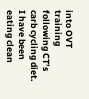into OVT training following CT’s carb cycling diet. I have been eating clean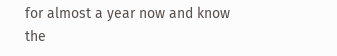for almost a year now and know the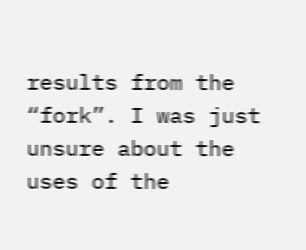results from the “fork”. I was just unsure about the uses of the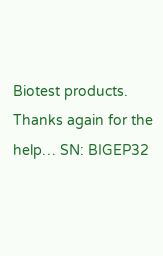Biotest products. Thanks again for the help… SN: BIGEP32